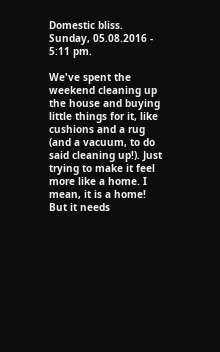Domestic bliss.
Sunday, 05.08.2016 - 5:11 pm.

We've spent the weekend cleaning up the house and buying little things for it, like cushions and a rug (and a vacuum, to do said cleaning up!). Just trying to make it feel more like a home. I mean, it is a home! But it needs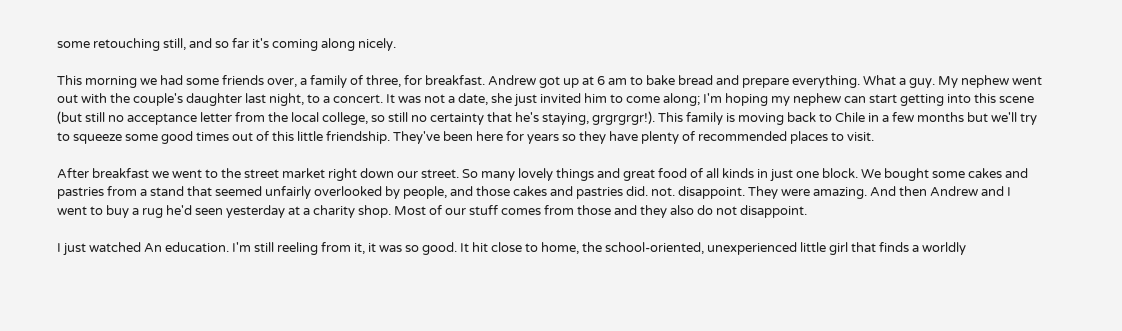some retouching still, and so far it's coming along nicely.

This morning we had some friends over, a family of three, for breakfast. Andrew got up at 6 am to bake bread and prepare everything. What a guy. My nephew went out with the couple's daughter last night, to a concert. It was not a date, she just invited him to come along; I'm hoping my nephew can start getting into this scene (but still no acceptance letter from the local college, so still no certainty that he's staying, grgrgrgr!). This family is moving back to Chile in a few months but we'll try to squeeze some good times out of this little friendship. They've been here for years so they have plenty of recommended places to visit.

After breakfast we went to the street market right down our street. So many lovely things and great food of all kinds in just one block. We bought some cakes and pastries from a stand that seemed unfairly overlooked by people, and those cakes and pastries did. not. disappoint. They were amazing. And then Andrew and I went to buy a rug he'd seen yesterday at a charity shop. Most of our stuff comes from those and they also do not disappoint.

I just watched An education. I'm still reeling from it, it was so good. It hit close to home, the school-oriented, unexperienced little girl that finds a worldly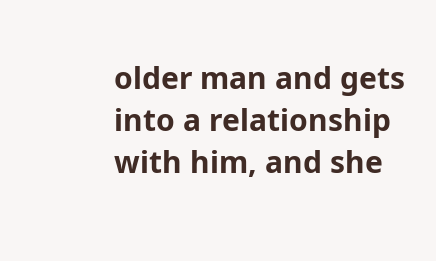older man and gets into a relationship with him, and she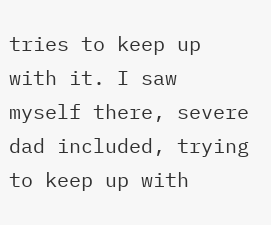tries to keep up with it. I saw myself there, severe dad included, trying to keep up with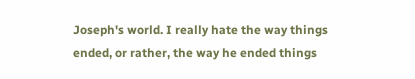Joseph's world. I really hate the way things ended, or rather, the way he ended things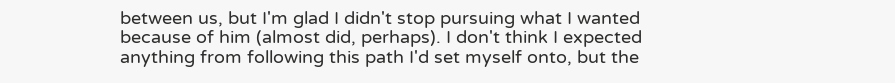between us, but I'm glad I didn't stop pursuing what I wanted because of him (almost did, perhaps). I don't think I expected anything from following this path I'd set myself onto, but the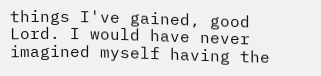things I've gained, good Lord. I would have never imagined myself having the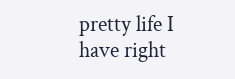pretty life I have right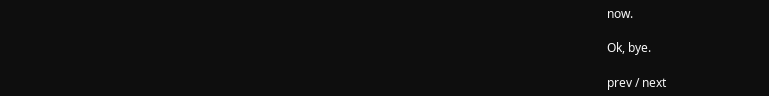now.

Ok, bye.

prev / next